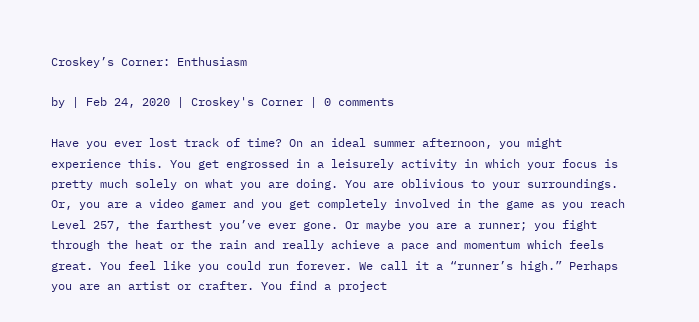Croskey’s Corner: Enthusiasm

by | Feb 24, 2020 | Croskey's Corner | 0 comments

Have you ever lost track of time? On an ideal summer afternoon, you might experience this. You get engrossed in a leisurely activity in which your focus is pretty much solely on what you are doing. You are oblivious to your surroundings. Or, you are a video gamer and you get completely involved in the game as you reach Level 257, the farthest you’ve ever gone. Or maybe you are a runner; you fight through the heat or the rain and really achieve a pace and momentum which feels great. You feel like you could run forever. We call it a “runner’s high.” Perhaps you are an artist or crafter. You find a project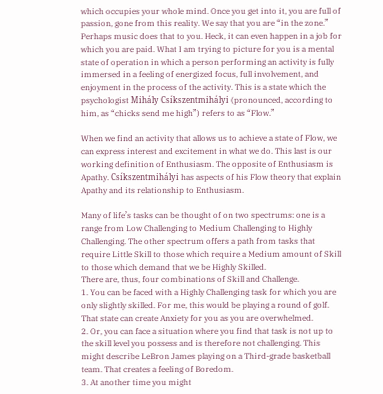which occupies your whole mind. Once you get into it, you are full of passion, gone from this reality. We say that you are “in the zone.” Perhaps music does that to you. Heck, it can even happen in a job for which you are paid. What I am trying to picture for you is a mental state of operation in which a person performing an activity is fully immersed in a feeling of energized focus, full involvement, and enjoyment in the process of the activity. This is a state which the psychologist Mihály Csíkszentmihályi (pronounced, according to him, as “chicks send me high”) refers to as “Flow.”

When we find an activity that allows us to achieve a state of Flow, we can express interest and excitement in what we do. This last is our working definition of Enthusiasm. The opposite of Enthusiasm is Apathy. Csíkszentmihályi has aspects of his Flow theory that explain Apathy and its relationship to Enthusiasm.

Many of life’s tasks can be thought of on two spectrums: one is a range from Low Challenging to Medium Challenging to Highly Challenging. The other spectrum offers a path from tasks that require Little Skill to those which require a Medium amount of Skill to those which demand that we be Highly Skilled.
There are, thus, four combinations of Skill and Challenge.
1. You can be faced with a Highly Challenging task for which you are only slightly skilled. For me, this would be playing a round of golf. That state can create Anxiety for you as you are overwhelmed.
2. Or, you can face a situation where you find that task is not up to the skill level you possess and is therefore not challenging. This might describe LeBron James playing on a Third-grade basketball team. That creates a feeling of Boredom.
3. At another time you might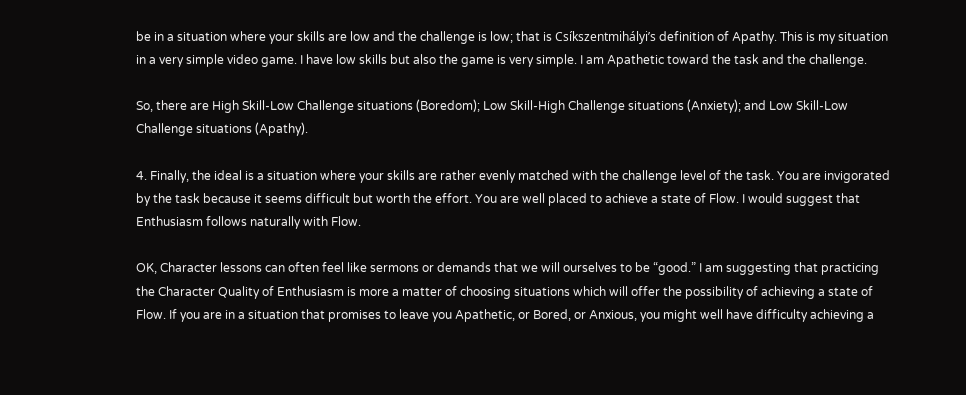be in a situation where your skills are low and the challenge is low; that is Csíkszentmihályi’s definition of Apathy. This is my situation in a very simple video game. I have low skills but also the game is very simple. I am Apathetic toward the task and the challenge.

So, there are High Skill-Low Challenge situations (Boredom); Low Skill-High Challenge situations (Anxiety); and Low Skill-Low Challenge situations (Apathy).

4. Finally, the ideal is a situation where your skills are rather evenly matched with the challenge level of the task. You are invigorated by the task because it seems difficult but worth the effort. You are well placed to achieve a state of Flow. I would suggest that Enthusiasm follows naturally with Flow.

OK, Character lessons can often feel like sermons or demands that we will ourselves to be “good.” I am suggesting that practicing the Character Quality of Enthusiasm is more a matter of choosing situations which will offer the possibility of achieving a state of Flow. If you are in a situation that promises to leave you Apathetic, or Bored, or Anxious, you might well have difficulty achieving a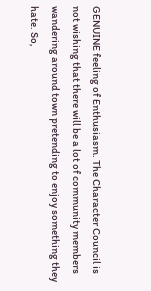GENUINE feeling of Enthusiasm. The Character Council is not wishing that there will be a lot of community members wandering around town pretending to enjoy something they hate. So,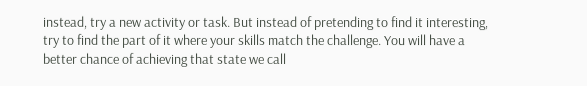instead, try a new activity or task. But instead of pretending to find it interesting, try to find the part of it where your skills match the challenge. You will have a better chance of achieving that state we call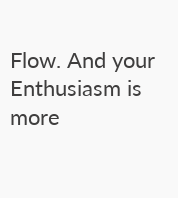Flow. And your Enthusiasm is more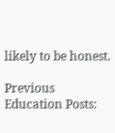likely to be honest.

Previous Education Posts: